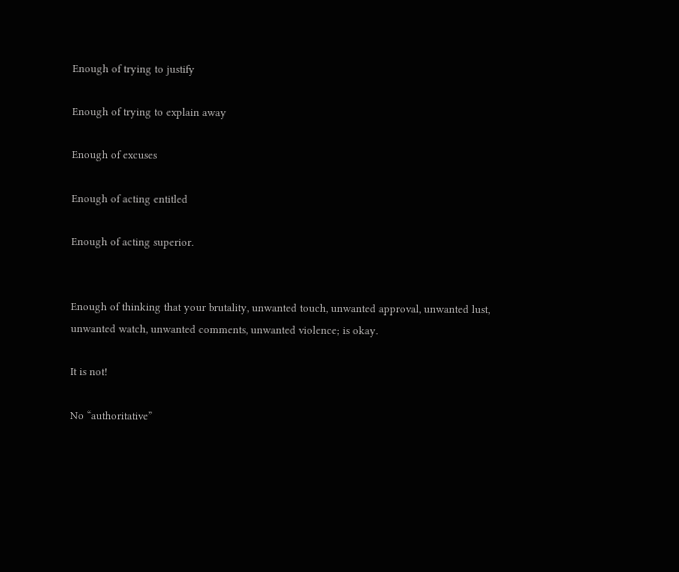Enough of trying to justify

Enough of trying to explain away

Enough of excuses

Enough of acting entitled

Enough of acting superior.


Enough of thinking that your brutality, unwanted touch, unwanted approval, unwanted lust, unwanted watch, unwanted comments, unwanted violence; is okay.

It is not!

No “authoritative”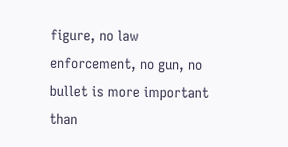figure, no law enforcement, no gun, no bullet is more important than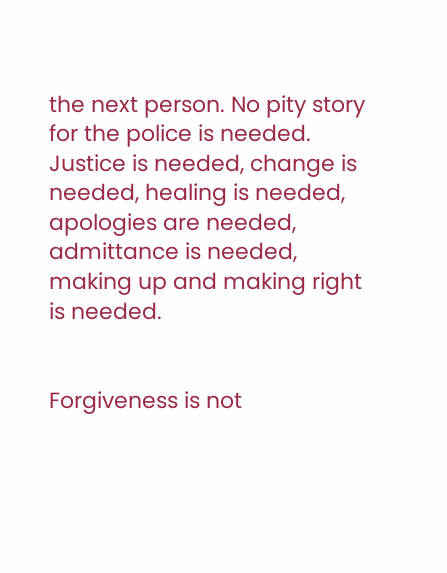the next person. No pity story for the police is needed. Justice is needed, change is needed, healing is needed, apologies are needed, admittance is needed, making up and making right is needed.


Forgiveness is not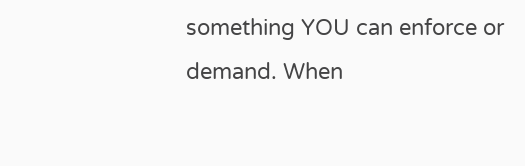something YOU can enforce or demand. When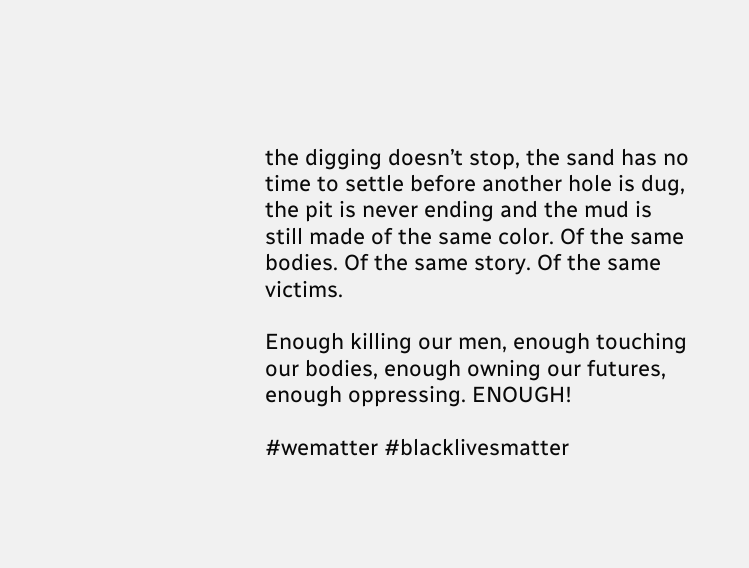the digging doesn’t stop, the sand has no time to settle before another hole is dug, the pit is never ending and the mud is still made of the same color. Of the same bodies. Of the same story. Of the same victims.

Enough killing our men, enough touching our bodies, enough owning our futures, enough oppressing. ENOUGH!

#wematter #blacklivesmatter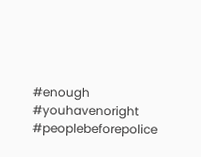#enough #youhavenoright #peoplebeforepolice